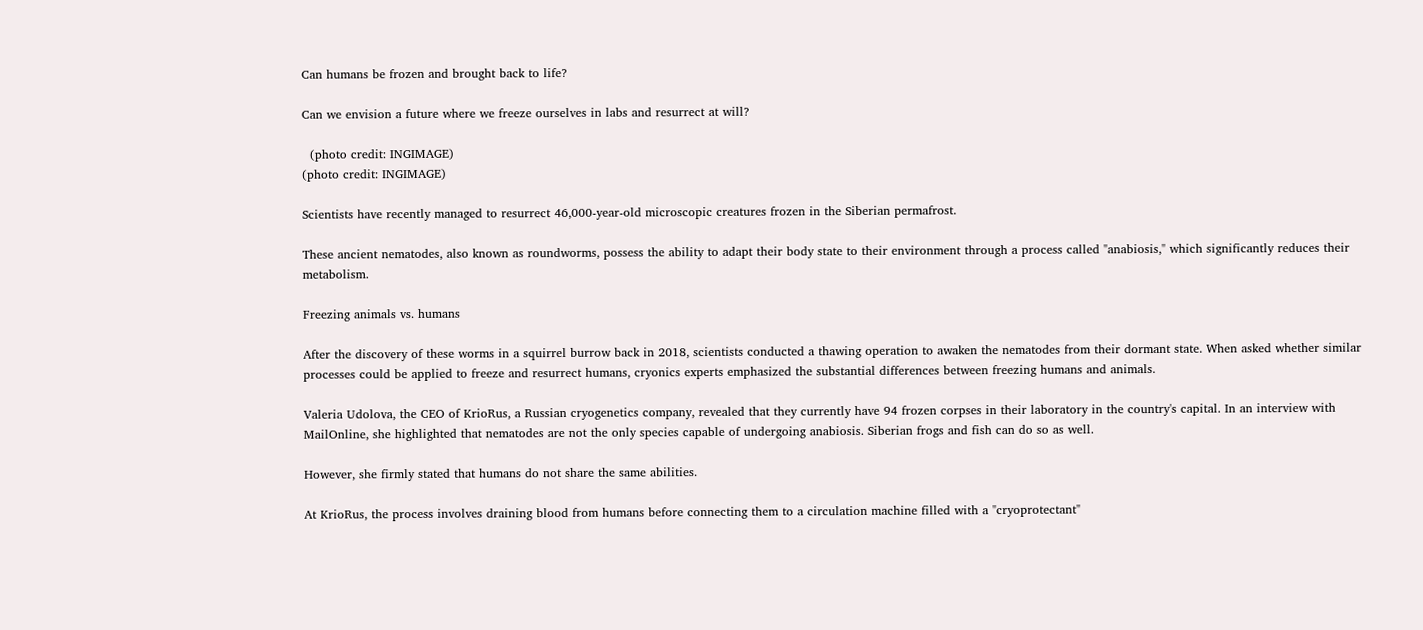Can humans be frozen and brought back to life?

Can we envision a future where we freeze ourselves in labs and resurrect at will?

  (photo credit: INGIMAGE)
(photo credit: INGIMAGE)

Scientists have recently managed to resurrect 46,000-year-old microscopic creatures frozen in the Siberian permafrost.

These ancient nematodes, also known as roundworms, possess the ability to adapt their body state to their environment through a process called "anabiosis," which significantly reduces their metabolism.

Freezing animals vs. humans

After the discovery of these worms in a squirrel burrow back in 2018, scientists conducted a thawing operation to awaken the nematodes from their dormant state. When asked whether similar processes could be applied to freeze and resurrect humans, cryonics experts emphasized the substantial differences between freezing humans and animals.

Valeria Udolova, the CEO of KrioRus, a Russian cryogenetics company, revealed that they currently have 94 frozen corpses in their laboratory in the country's capital. In an interview with MailOnline, she highlighted that nematodes are not the only species capable of undergoing anabiosis. Siberian frogs and fish can do so as well.

However, she firmly stated that humans do not share the same abilities.

At KrioRus, the process involves draining blood from humans before connecting them to a circulation machine filled with a "cryoprotectant"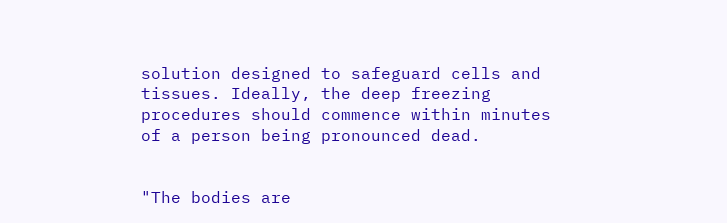solution designed to safeguard cells and tissues. Ideally, the deep freezing procedures should commence within minutes of a person being pronounced dead.


"The bodies are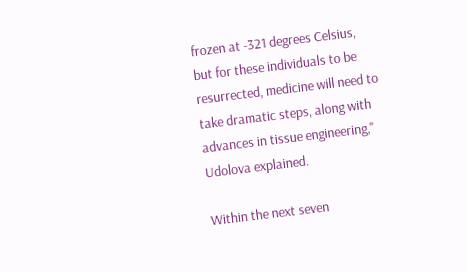frozen at -321 degrees Celsius, but for these individuals to be resurrected, medicine will need to take dramatic steps, along with advances in tissue engineering," Udolova explained.

Within the next seven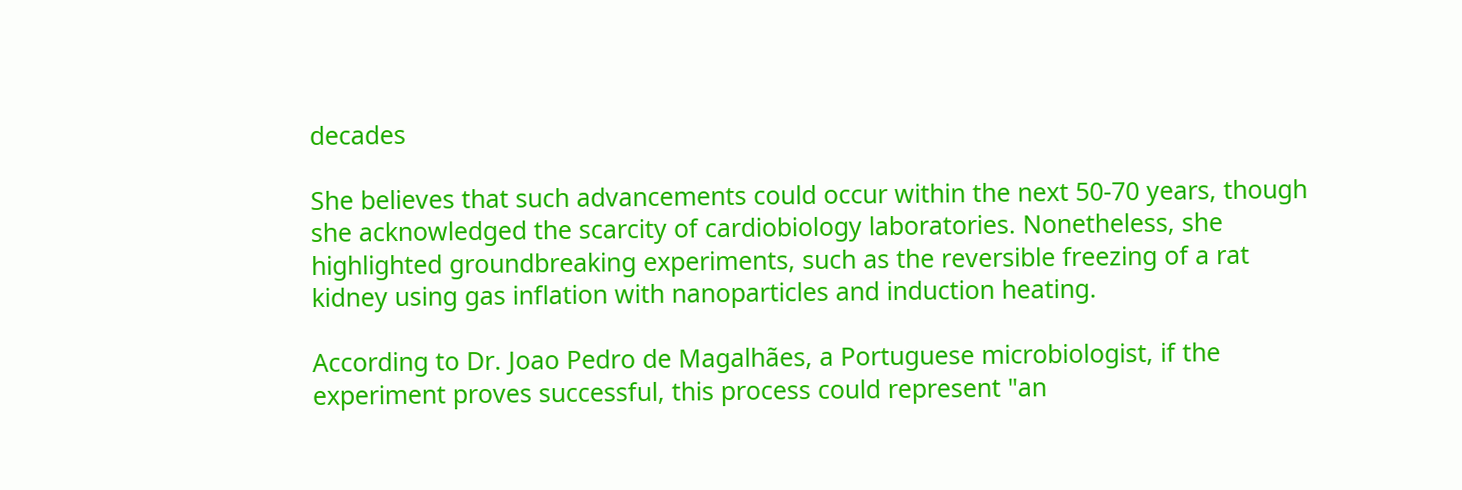decades

She believes that such advancements could occur within the next 50-70 years, though she acknowledged the scarcity of cardiobiology laboratories. Nonetheless, she highlighted groundbreaking experiments, such as the reversible freezing of a rat kidney using gas inflation with nanoparticles and induction heating.

According to Dr. Joao Pedro de Magalhães, a Portuguese microbiologist, if the experiment proves successful, this process could represent "an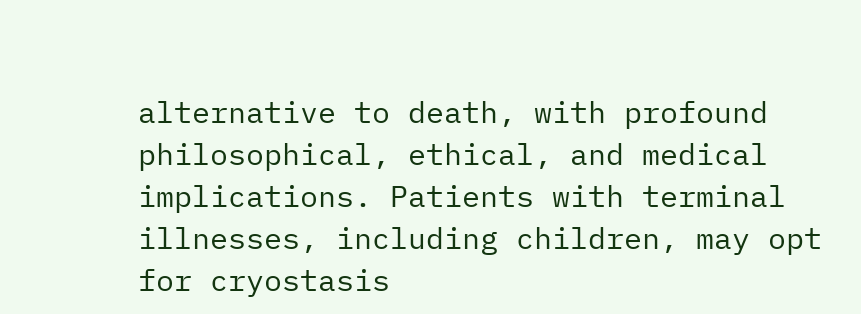alternative to death, with profound philosophical, ethical, and medical implications. Patients with terminal illnesses, including children, may opt for cryostasis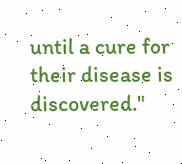until a cure for their disease is discovered."